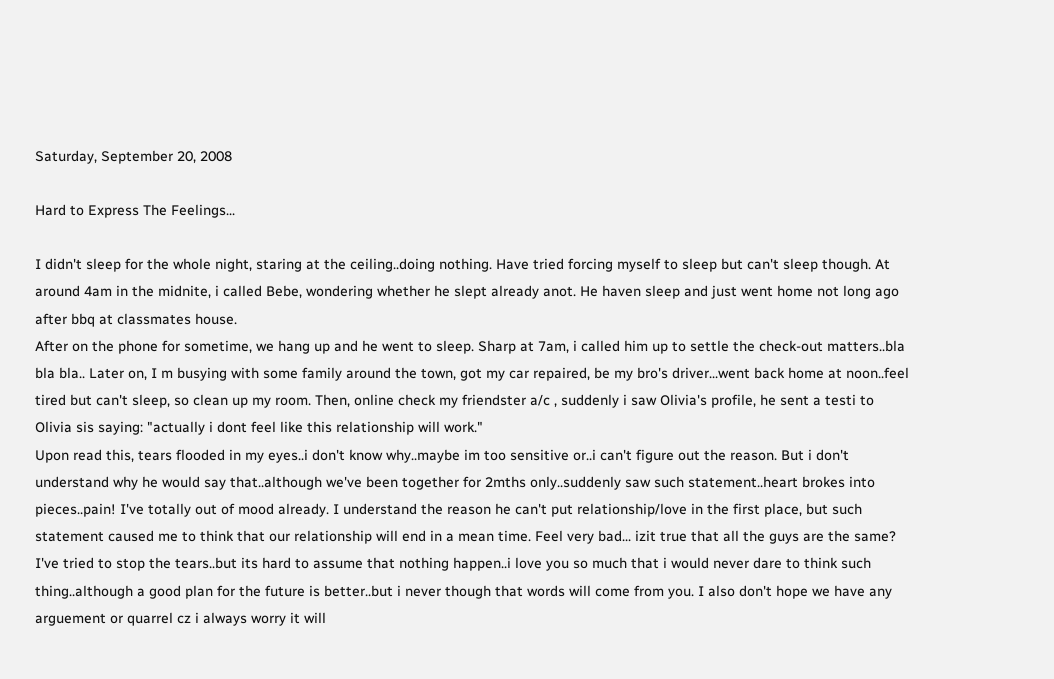Saturday, September 20, 2008

Hard to Express The Feelings...

I didn't sleep for the whole night, staring at the ceiling..doing nothing. Have tried forcing myself to sleep but can't sleep though. At around 4am in the midnite, i called Bebe, wondering whether he slept already anot. He haven sleep and just went home not long ago after bbq at classmates house.
After on the phone for sometime, we hang up and he went to sleep. Sharp at 7am, i called him up to settle the check-out matters..bla bla bla.. Later on, I m busying with some family around the town, got my car repaired, be my bro's driver...went back home at noon..feel tired but can't sleep, so clean up my room. Then, online check my friendster a/c , suddenly i saw Olivia's profile, he sent a testi to Olivia sis saying: "actually i dont feel like this relationship will work."
Upon read this, tears flooded in my eyes..i don't know why..maybe im too sensitive or..i can't figure out the reason. But i don't understand why he would say that..although we've been together for 2mths only..suddenly saw such statement..heart brokes into pieces..pain! I've totally out of mood already. I understand the reason he can't put relationship/love in the first place, but such statement caused me to think that our relationship will end in a mean time. Feel very bad... izit true that all the guys are the same? I've tried to stop the tears..but its hard to assume that nothing happen..i love you so much that i would never dare to think such thing..although a good plan for the future is better..but i never though that words will come from you. I also don't hope we have any arguement or quarrel cz i always worry it will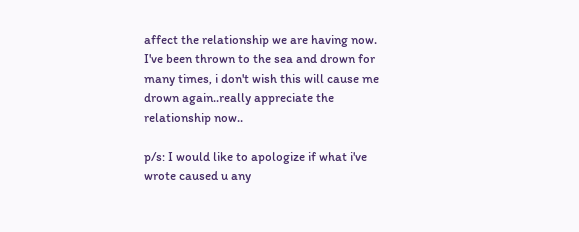affect the relationship we are having now. I've been thrown to the sea and drown for many times, i don't wish this will cause me drown again..really appreciate the relationship now..

p/s: I would like to apologize if what i've wrote caused u any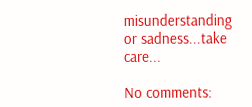misunderstanding or sadness...take care...

No comments: